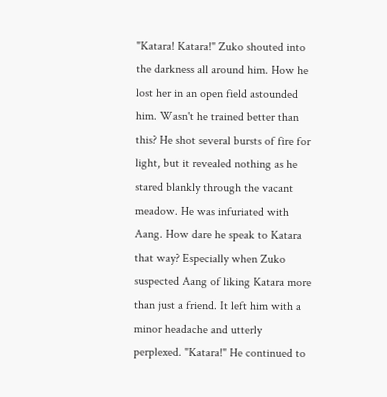"Katara! Katara!" Zuko shouted into the darkness all around him. How he lost her in an open field astounded him. Wasn't he trained better than this? He shot several bursts of fire for light, but it revealed nothing as he stared blankly through the vacant meadow. He was infuriated with Aang. How dare he speak to Katara that way? Especially when Zuko suspected Aang of liking Katara more than just a friend. It left him with a minor headache and utterly perplexed. "Katara!" He continued to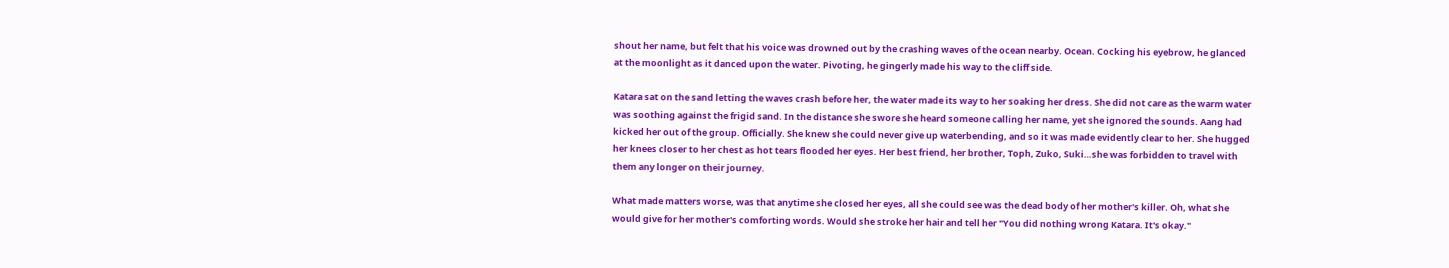shout her name, but felt that his voice was drowned out by the crashing waves of the ocean nearby. Ocean. Cocking his eyebrow, he glanced at the moonlight as it danced upon the water. Pivoting, he gingerly made his way to the cliff side.

Katara sat on the sand letting the waves crash before her, the water made its way to her soaking her dress. She did not care as the warm water was soothing against the frigid sand. In the distance she swore she heard someone calling her name, yet she ignored the sounds. Aang had kicked her out of the group. Officially. She knew she could never give up waterbending, and so it was made evidently clear to her. She hugged her knees closer to her chest as hot tears flooded her eyes. Her best friend, her brother, Toph, Zuko, Suki…she was forbidden to travel with them any longer on their journey.

What made matters worse, was that anytime she closed her eyes, all she could see was the dead body of her mother's killer. Oh, what she would give for her mother's comforting words. Would she stroke her hair and tell her "You did nothing wrong Katara. It's okay."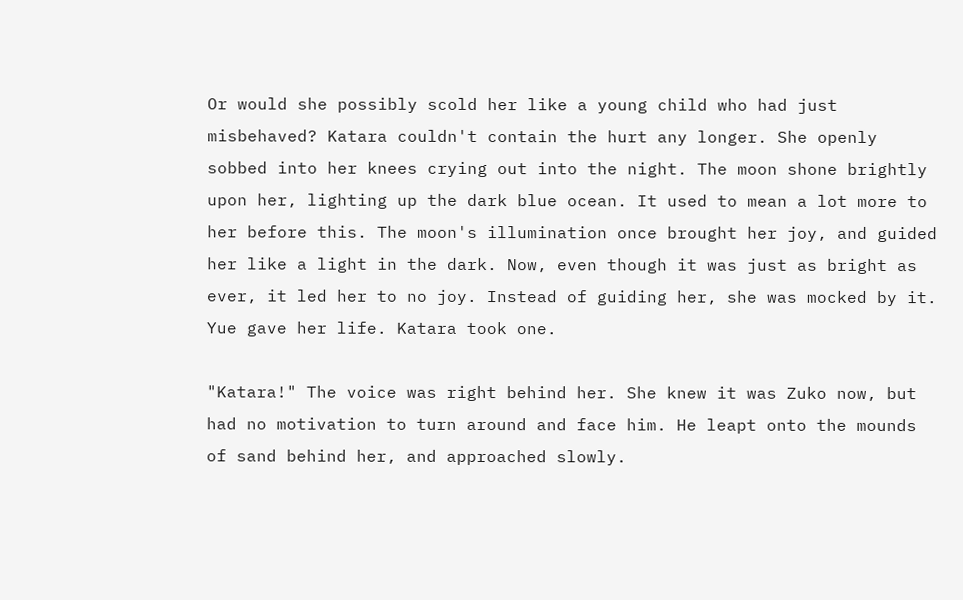Or would she possibly scold her like a young child who had just misbehaved? Katara couldn't contain the hurt any longer. She openly sobbed into her knees crying out into the night. The moon shone brightly upon her, lighting up the dark blue ocean. It used to mean a lot more to her before this. The moon's illumination once brought her joy, and guided her like a light in the dark. Now, even though it was just as bright as ever, it led her to no joy. Instead of guiding her, she was mocked by it. Yue gave her life. Katara took one.

"Katara!" The voice was right behind her. She knew it was Zuko now, but had no motivation to turn around and face him. He leapt onto the mounds of sand behind her, and approached slowly.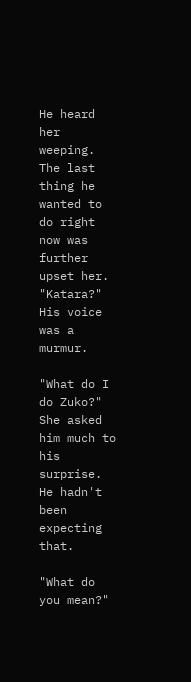He heard her weeping. The last thing he wanted to do right now was further upset her. "Katara?" His voice was a murmur.

"What do I do Zuko?" She asked him much to his surprise. He hadn't been expecting that.

"What do you mean?"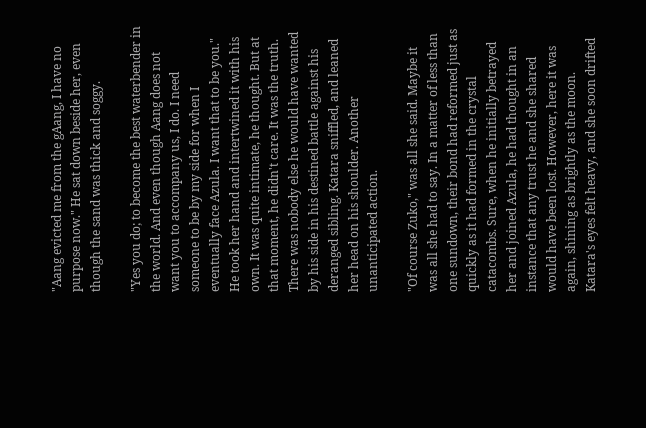"Aang evicted me from the gAang, I have no purpose now." He sat down beside her, even though the sand was thick and soggy.

"Yes you do; to become the best waterbender in the world. And even though Aang does not want you to accompany us, I do. I need someone to be by my side for when I eventually face Azula. I want that to be you." He took her hand and intertwined it with his own. It was quite intimate, he thought. But at that moment, he didn't care. It was the truth. There was nobody else he would have wanted by his side in his destined battle against his deranged sibling. Katara sniffled, and leaned her head on his shoulder. Another unanticipated action.

"Of course Zuko," was all she said. Maybe it was all she had to say. In a matter of less than one sundown, their bond had reformed just as quickly as it had formed in the crystal catacombs. Sure, when he initially betrayed her and joined Azula, he had thought in an instance that any trust he and she shared would have been lost. However, here it was again, shining as brightly as the moon. Katara's eyes felt heavy, and she soon drifted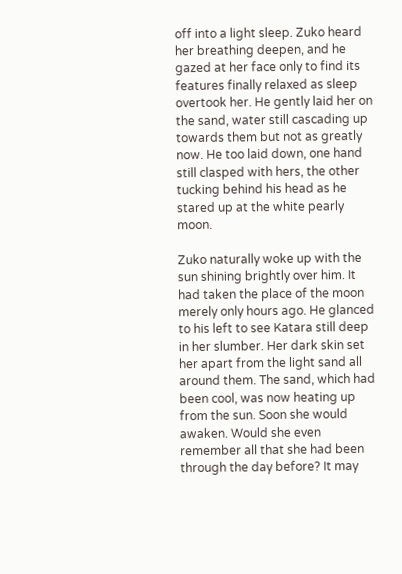off into a light sleep. Zuko heard her breathing deepen, and he gazed at her face only to find its features finally relaxed as sleep overtook her. He gently laid her on the sand, water still cascading up towards them but not as greatly now. He too laid down, one hand still clasped with hers, the other tucking behind his head as he stared up at the white pearly moon.

Zuko naturally woke up with the sun shining brightly over him. It had taken the place of the moon merely only hours ago. He glanced to his left to see Katara still deep in her slumber. Her dark skin set her apart from the light sand all around them. The sand, which had been cool, was now heating up from the sun. Soon she would awaken. Would she even remember all that she had been through the day before? It may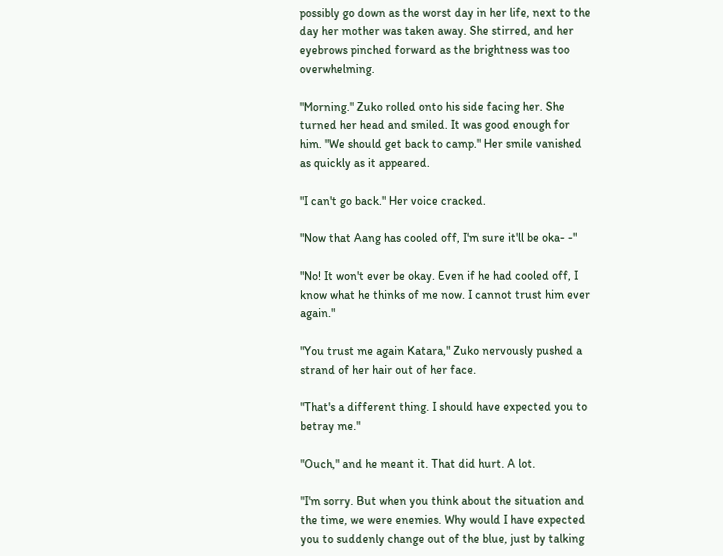possibly go down as the worst day in her life, next to the day her mother was taken away. She stirred, and her eyebrows pinched forward as the brightness was too overwhelming.

"Morning." Zuko rolled onto his side facing her. She turned her head and smiled. It was good enough for him. "We should get back to camp." Her smile vanished as quickly as it appeared.

"I can't go back." Her voice cracked.

"Now that Aang has cooled off, I'm sure it'll be oka- -"

"No! It won't ever be okay. Even if he had cooled off, I know what he thinks of me now. I cannot trust him ever again."

"You trust me again Katara," Zuko nervously pushed a strand of her hair out of her face.

"That's a different thing. I should have expected you to betray me."

"Ouch," and he meant it. That did hurt. A lot.

"I'm sorry. But when you think about the situation and the time, we were enemies. Why would I have expected you to suddenly change out of the blue, just by talking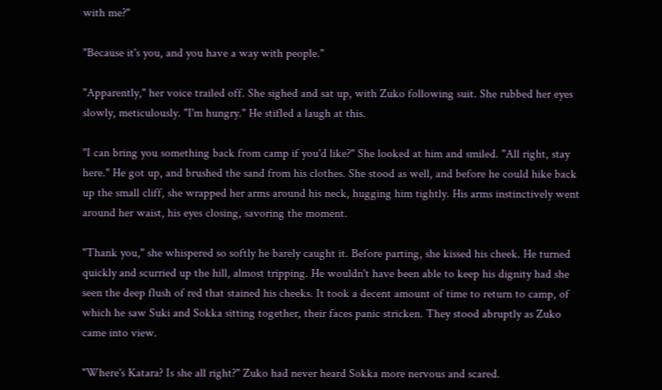with me?"

"Because it's you, and you have a way with people."

"Apparently," her voice trailed off. She sighed and sat up, with Zuko following suit. She rubbed her eyes slowly, meticulously. "I'm hungry." He stifled a laugh at this.

"I can bring you something back from camp if you'd like?" She looked at him and smiled. "All right, stay here." He got up, and brushed the sand from his clothes. She stood as well, and before he could hike back up the small cliff, she wrapped her arms around his neck, hugging him tightly. His arms instinctively went around her waist, his eyes closing, savoring the moment.

"Thank you," she whispered so softly he barely caught it. Before parting, she kissed his cheek. He turned quickly and scurried up the hill, almost tripping. He wouldn't have been able to keep his dignity had she seen the deep flush of red that stained his cheeks. It took a decent amount of time to return to camp, of which he saw Suki and Sokka sitting together, their faces panic stricken. They stood abruptly as Zuko came into view.

"Where's Katara? Is she all right?" Zuko had never heard Sokka more nervous and scared.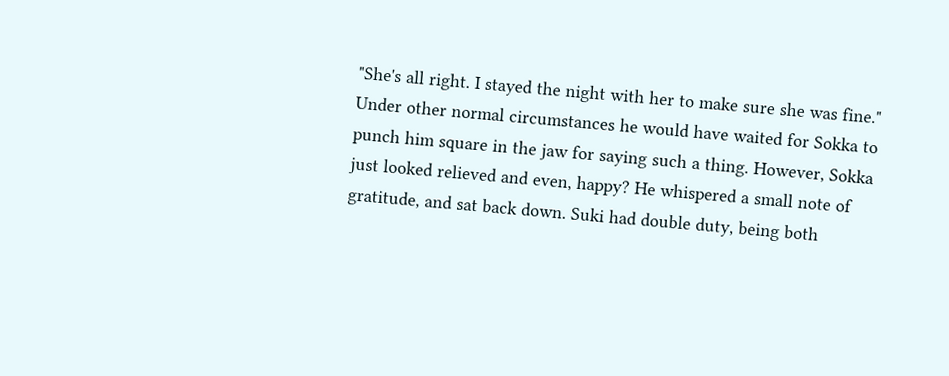"She's all right. I stayed the night with her to make sure she was fine." Under other normal circumstances he would have waited for Sokka to punch him square in the jaw for saying such a thing. However, Sokka just looked relieved and even, happy? He whispered a small note of gratitude, and sat back down. Suki had double duty, being both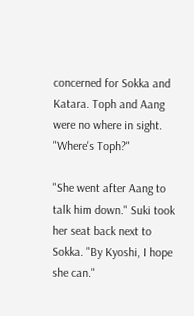concerned for Sokka and Katara. Toph and Aang were no where in sight. "Where's Toph?"

"She went after Aang to talk him down." Suki took her seat back next to Sokka. "By Kyoshi, I hope she can."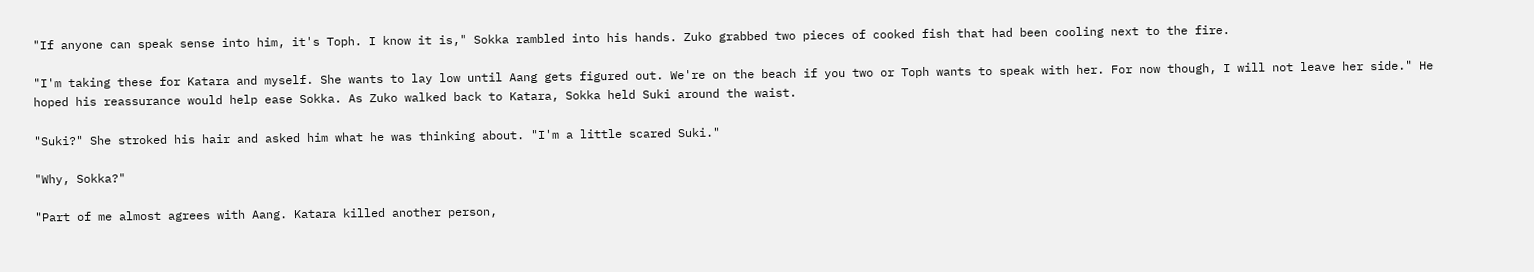"If anyone can speak sense into him, it's Toph. I know it is," Sokka rambled into his hands. Zuko grabbed two pieces of cooked fish that had been cooling next to the fire.

"I'm taking these for Katara and myself. She wants to lay low until Aang gets figured out. We're on the beach if you two or Toph wants to speak with her. For now though, I will not leave her side." He hoped his reassurance would help ease Sokka. As Zuko walked back to Katara, Sokka held Suki around the waist.

"Suki?" She stroked his hair and asked him what he was thinking about. "I'm a little scared Suki."

"Why, Sokka?"

"Part of me almost agrees with Aang. Katara killed another person,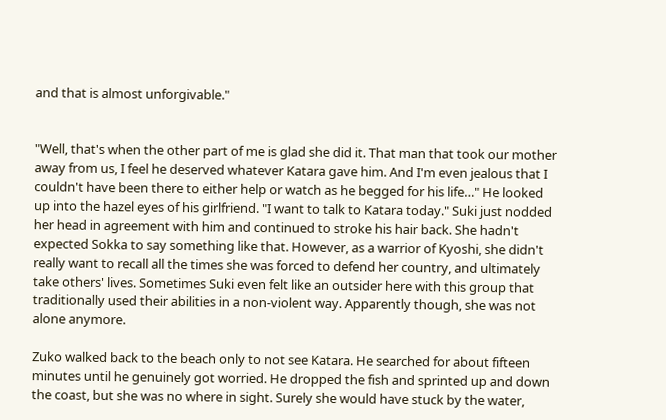and that is almost unforgivable."


"Well, that's when the other part of me is glad she did it. That man that took our mother away from us, I feel he deserved whatever Katara gave him. And I'm even jealous that I couldn't have been there to either help or watch as he begged for his life…" He looked up into the hazel eyes of his girlfriend. "I want to talk to Katara today." Suki just nodded her head in agreement with him and continued to stroke his hair back. She hadn't expected Sokka to say something like that. However, as a warrior of Kyoshi, she didn't really want to recall all the times she was forced to defend her country, and ultimately take others' lives. Sometimes Suki even felt like an outsider here with this group that traditionally used their abilities in a non-violent way. Apparently though, she was not alone anymore.

Zuko walked back to the beach only to not see Katara. He searched for about fifteen minutes until he genuinely got worried. He dropped the fish and sprinted up and down the coast, but she was no where in sight. Surely she would have stuck by the water,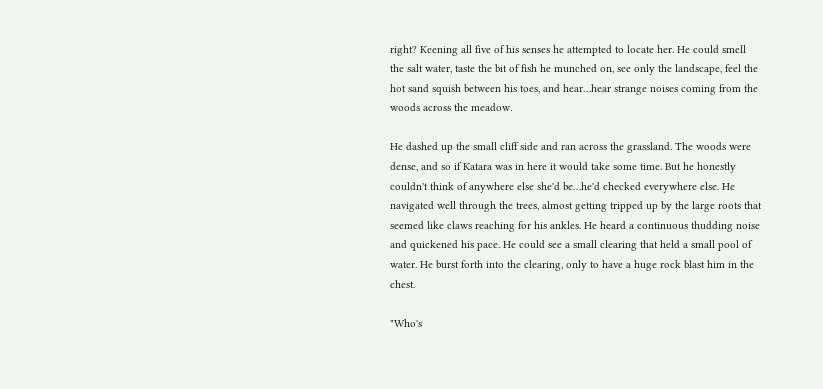right? Keening all five of his senses he attempted to locate her. He could smell the salt water, taste the bit of fish he munched on, see only the landscape, feel the hot sand squish between his toes, and hear…hear strange noises coming from the woods across the meadow.

He dashed up the small cliff side and ran across the grassland. The woods were dense, and so if Katara was in here it would take some time. But he honestly couldn't think of anywhere else she'd be…he'd checked everywhere else. He navigated well through the trees, almost getting tripped up by the large roots that seemed like claws reaching for his ankles. He heard a continuous thudding noise and quickened his pace. He could see a small clearing that held a small pool of water. He burst forth into the clearing, only to have a huge rock blast him in the chest.

"Who's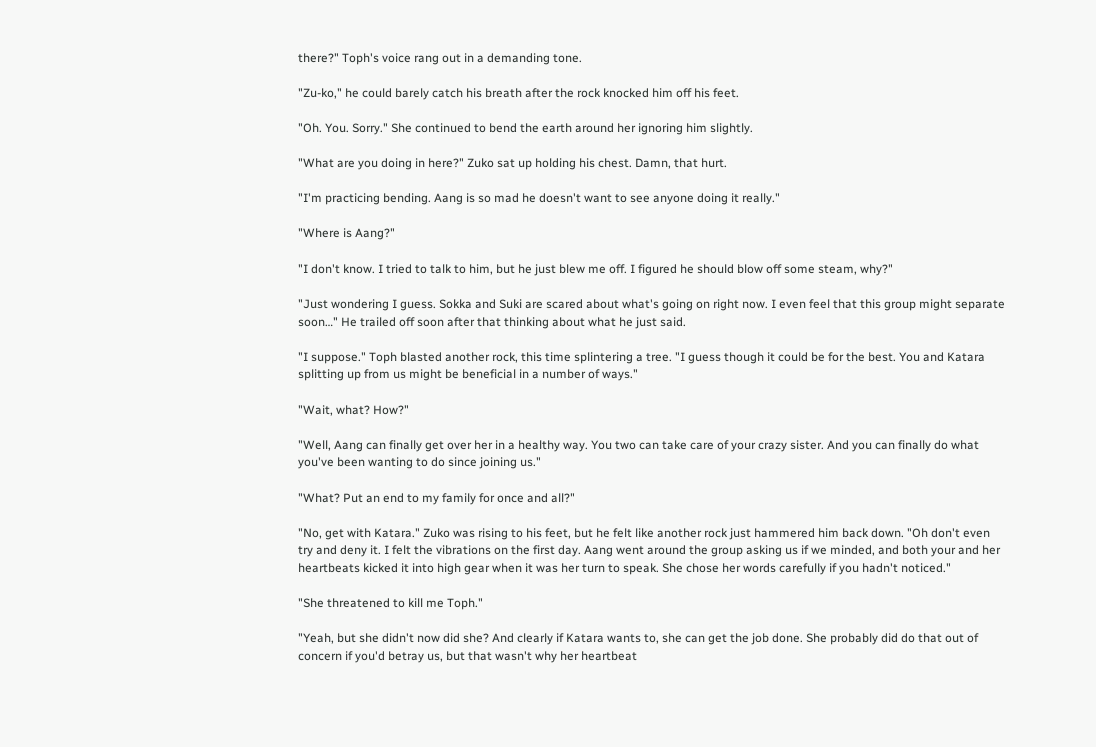there?" Toph's voice rang out in a demanding tone.

"Zu-ko," he could barely catch his breath after the rock knocked him off his feet.

"Oh. You. Sorry." She continued to bend the earth around her ignoring him slightly.

"What are you doing in here?" Zuko sat up holding his chest. Damn, that hurt.

"I'm practicing bending. Aang is so mad he doesn't want to see anyone doing it really."

"Where is Aang?"

"I don't know. I tried to talk to him, but he just blew me off. I figured he should blow off some steam, why?"

"Just wondering I guess. Sokka and Suki are scared about what's going on right now. I even feel that this group might separate soon…" He trailed off soon after that thinking about what he just said.

"I suppose." Toph blasted another rock, this time splintering a tree. "I guess though it could be for the best. You and Katara splitting up from us might be beneficial in a number of ways."

"Wait, what? How?"

"Well, Aang can finally get over her in a healthy way. You two can take care of your crazy sister. And you can finally do what you've been wanting to do since joining us."

"What? Put an end to my family for once and all?"

"No, get with Katara." Zuko was rising to his feet, but he felt like another rock just hammered him back down. "Oh don't even try and deny it. I felt the vibrations on the first day. Aang went around the group asking us if we minded, and both your and her heartbeats kicked it into high gear when it was her turn to speak. She chose her words carefully if you hadn't noticed."

"She threatened to kill me Toph."

"Yeah, but she didn't now did she? And clearly if Katara wants to, she can get the job done. She probably did do that out of concern if you'd betray us, but that wasn't why her heartbeat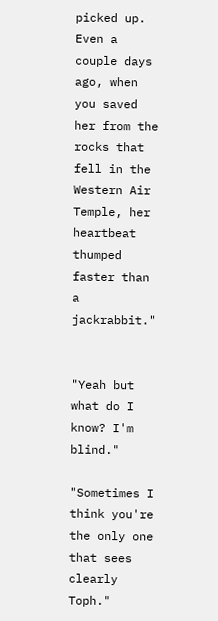picked up. Even a couple days ago, when you saved her from the rocks that fell in the Western Air Temple, her heartbeat thumped faster than a jackrabbit."


"Yeah but what do I know? I'm blind."

"Sometimes I think you're the only one that sees clearly Toph."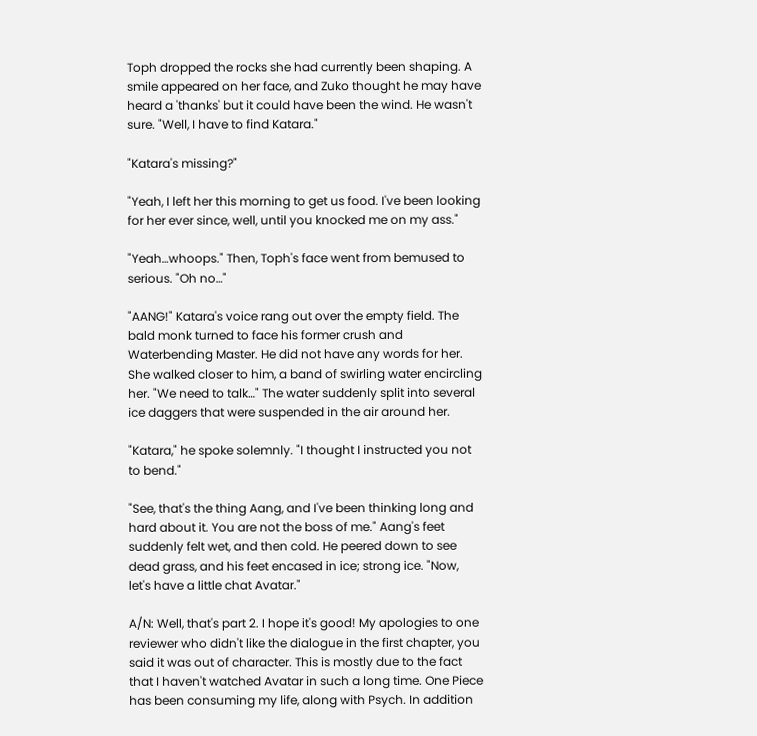Toph dropped the rocks she had currently been shaping. A smile appeared on her face, and Zuko thought he may have heard a 'thanks' but it could have been the wind. He wasn't sure. "Well, I have to find Katara."

"Katara's missing?"

"Yeah, I left her this morning to get us food. I've been looking for her ever since, well, until you knocked me on my ass."

"Yeah…whoops." Then, Toph's face went from bemused to serious. "Oh no…"

"AANG!" Katara's voice rang out over the empty field. The bald monk turned to face his former crush and Waterbending Master. He did not have any words for her. She walked closer to him, a band of swirling water encircling her. "We need to talk…" The water suddenly split into several ice daggers that were suspended in the air around her.

"Katara," he spoke solemnly. "I thought I instructed you not to bend."

"See, that's the thing Aang, and I've been thinking long and hard about it. You are not the boss of me." Aang's feet suddenly felt wet, and then cold. He peered down to see dead grass, and his feet encased in ice; strong ice. "Now, let's have a little chat Avatar."

A/N: Well, that's part 2. I hope it's good! My apologies to one reviewer who didn't like the dialogue in the first chapter, you said it was out of character. This is mostly due to the fact that I haven't watched Avatar in such a long time. One Piece has been consuming my life, along with Psych. In addition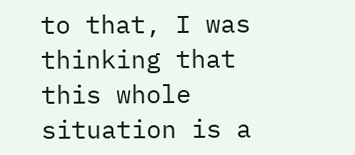to that, I was thinking that this whole situation is a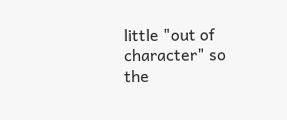little "out of character" so the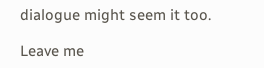dialogue might seem it too.

Leave me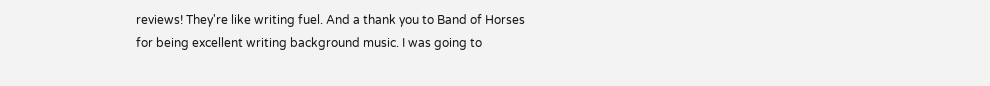reviews! They're like writing fuel. And a thank you to Band of Horses for being excellent writing background music. I was going to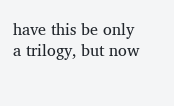have this be only a trilogy, but now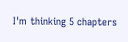I'm thinking 5 chapters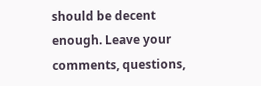should be decent enough. Leave your comments, questions,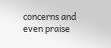concerns and even praise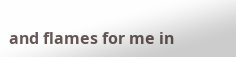and flames for me in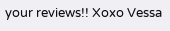your reviews!! Xoxo Vessa